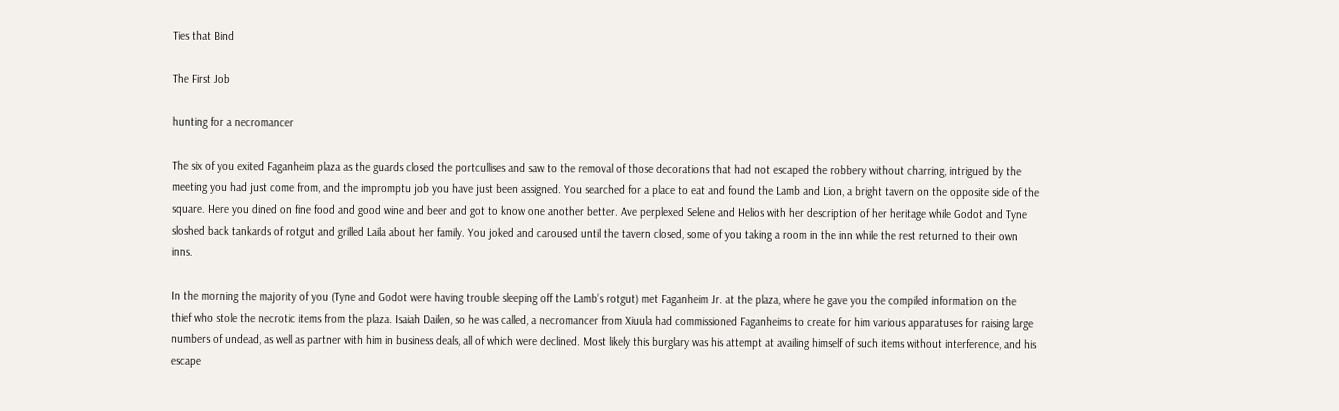Ties that Bind

The First Job

hunting for a necromancer

The six of you exited Faganheim plaza as the guards closed the portcullises and saw to the removal of those decorations that had not escaped the robbery without charring, intrigued by the meeting you had just come from, and the impromptu job you have just been assigned. You searched for a place to eat and found the Lamb and Lion, a bright tavern on the opposite side of the square. Here you dined on fine food and good wine and beer and got to know one another better. Ave perplexed Selene and Helios with her description of her heritage while Godot and Tyne sloshed back tankards of rotgut and grilled Laila about her family. You joked and caroused until the tavern closed, some of you taking a room in the inn while the rest returned to their own inns.

In the morning the majority of you (Tyne and Godot were having trouble sleeping off the Lamb’s rotgut) met Faganheim Jr. at the plaza, where he gave you the compiled information on the thief who stole the necrotic items from the plaza. Isaiah Dailen, so he was called, a necromancer from Xiuula had commissioned Faganheims to create for him various apparatuses for raising large numbers of undead, as well as partner with him in business deals, all of which were declined. Most likely this burglary was his attempt at availing himself of such items without interference, and his escape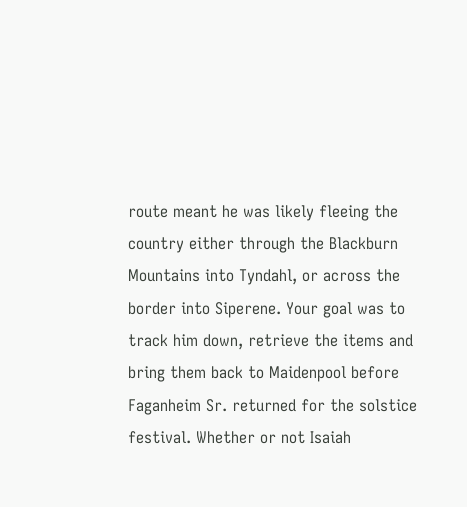route meant he was likely fleeing the country either through the Blackburn Mountains into Tyndahl, or across the border into Siperene. Your goal was to track him down, retrieve the items and bring them back to Maidenpool before Faganheim Sr. returned for the solstice festival. Whether or not Isaiah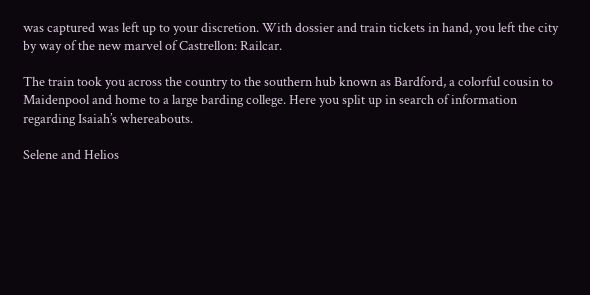was captured was left up to your discretion. With dossier and train tickets in hand, you left the city by way of the new marvel of Castrellon: Railcar.

The train took you across the country to the southern hub known as Bardford, a colorful cousin to Maidenpool and home to a large barding college. Here you split up in search of information regarding Isaiah’s whereabouts.

Selene and Helios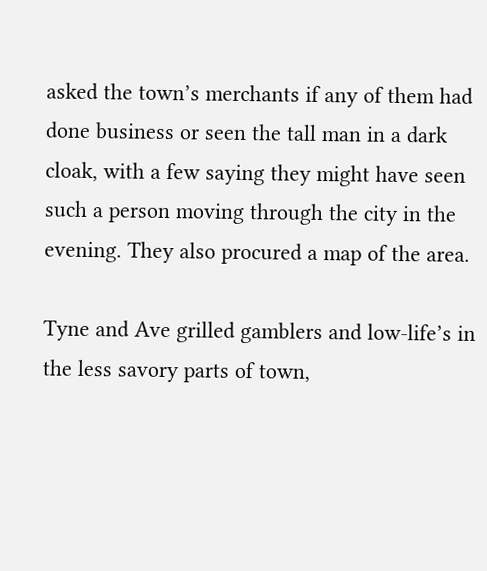asked the town’s merchants if any of them had done business or seen the tall man in a dark cloak, with a few saying they might have seen such a person moving through the city in the evening. They also procured a map of the area.

Tyne and Ave grilled gamblers and low-life’s in the less savory parts of town,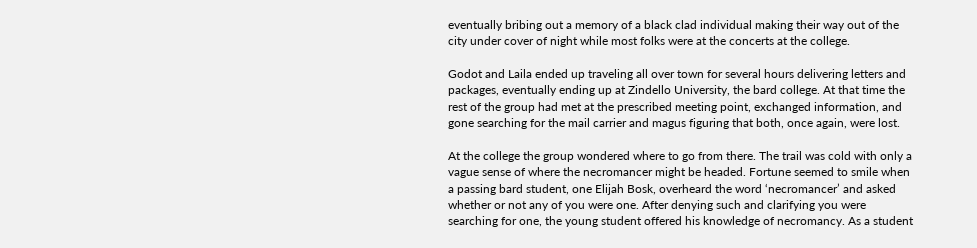eventually bribing out a memory of a black clad individual making their way out of the city under cover of night while most folks were at the concerts at the college.

Godot and Laila ended up traveling all over town for several hours delivering letters and packages, eventually ending up at Zindello University, the bard college. At that time the rest of the group had met at the prescribed meeting point, exchanged information, and gone searching for the mail carrier and magus figuring that both, once again, were lost.

At the college the group wondered where to go from there. The trail was cold with only a vague sense of where the necromancer might be headed. Fortune seemed to smile when a passing bard student, one Elijah Bosk, overheard the word ‘necromancer’ and asked whether or not any of you were one. After denying such and clarifying you were searching for one, the young student offered his knowledge of necromancy. As a student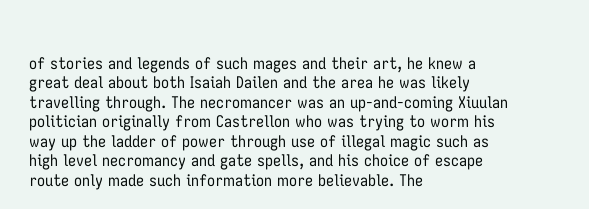of stories and legends of such mages and their art, he knew a great deal about both Isaiah Dailen and the area he was likely travelling through. The necromancer was an up-and-coming Xiuulan politician originally from Castrellon who was trying to worm his way up the ladder of power through use of illegal magic such as high level necromancy and gate spells, and his choice of escape route only made such information more believable. The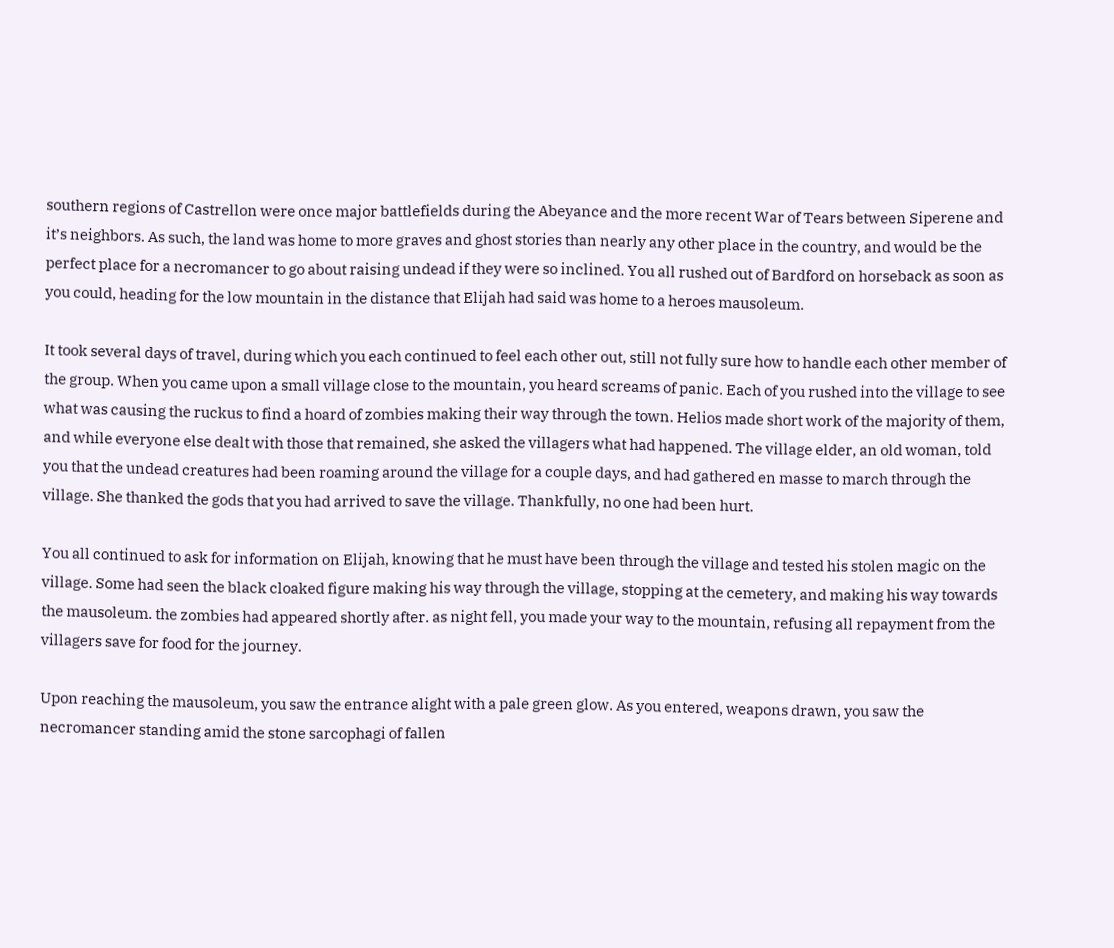southern regions of Castrellon were once major battlefields during the Abeyance and the more recent War of Tears between Siperene and it’s neighbors. As such, the land was home to more graves and ghost stories than nearly any other place in the country, and would be the perfect place for a necromancer to go about raising undead if they were so inclined. You all rushed out of Bardford on horseback as soon as you could, heading for the low mountain in the distance that Elijah had said was home to a heroes mausoleum.

It took several days of travel, during which you each continued to feel each other out, still not fully sure how to handle each other member of the group. When you came upon a small village close to the mountain, you heard screams of panic. Each of you rushed into the village to see what was causing the ruckus to find a hoard of zombies making their way through the town. Helios made short work of the majority of them, and while everyone else dealt with those that remained, she asked the villagers what had happened. The village elder, an old woman, told you that the undead creatures had been roaming around the village for a couple days, and had gathered en masse to march through the village. She thanked the gods that you had arrived to save the village. Thankfully, no one had been hurt.

You all continued to ask for information on Elijah, knowing that he must have been through the village and tested his stolen magic on the village. Some had seen the black cloaked figure making his way through the village, stopping at the cemetery, and making his way towards the mausoleum. the zombies had appeared shortly after. as night fell, you made your way to the mountain, refusing all repayment from the villagers save for food for the journey.

Upon reaching the mausoleum, you saw the entrance alight with a pale green glow. As you entered, weapons drawn, you saw the necromancer standing amid the stone sarcophagi of fallen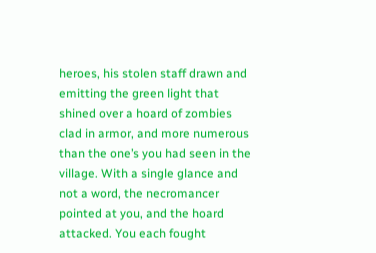heroes, his stolen staff drawn and emitting the green light that shined over a hoard of zombies clad in armor, and more numerous than the one’s you had seen in the village. With a single glance and not a word, the necromancer pointed at you, and the hoard attacked. You each fought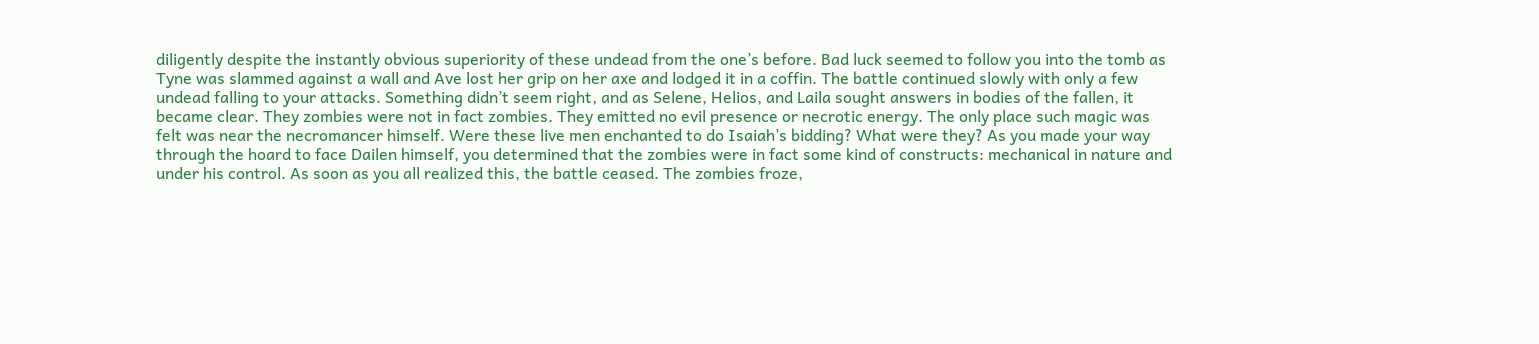diligently despite the instantly obvious superiority of these undead from the one’s before. Bad luck seemed to follow you into the tomb as Tyne was slammed against a wall and Ave lost her grip on her axe and lodged it in a coffin. The battle continued slowly with only a few undead falling to your attacks. Something didn’t seem right, and as Selene, Helios, and Laila sought answers in bodies of the fallen, it became clear. They zombies were not in fact zombies. They emitted no evil presence or necrotic energy. The only place such magic was felt was near the necromancer himself. Were these live men enchanted to do Isaiah’s bidding? What were they? As you made your way through the hoard to face Dailen himself, you determined that the zombies were in fact some kind of constructs: mechanical in nature and under his control. As soon as you all realized this, the battle ceased. The zombies froze,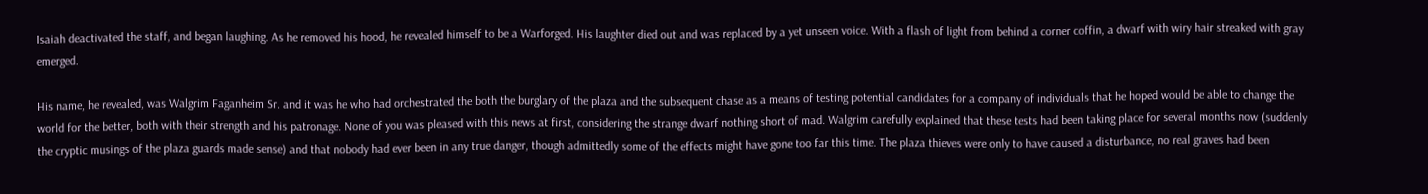Isaiah deactivated the staff, and began laughing. As he removed his hood, he revealed himself to be a Warforged. His laughter died out and was replaced by a yet unseen voice. With a flash of light from behind a corner coffin, a dwarf with wiry hair streaked with gray emerged.

His name, he revealed, was Walgrim Faganheim Sr. and it was he who had orchestrated the both the burglary of the plaza and the subsequent chase as a means of testing potential candidates for a company of individuals that he hoped would be able to change the world for the better, both with their strength and his patronage. None of you was pleased with this news at first, considering the strange dwarf nothing short of mad. Walgrim carefully explained that these tests had been taking place for several months now (suddenly the cryptic musings of the plaza guards made sense) and that nobody had ever been in any true danger, though admittedly some of the effects might have gone too far this time. The plaza thieves were only to have caused a disturbance, no real graves had been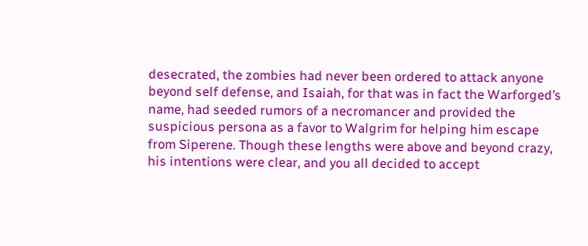desecrated, the zombies had never been ordered to attack anyone beyond self defense, and Isaiah, for that was in fact the Warforged’s name, had seeded rumors of a necromancer and provided the suspicious persona as a favor to Walgrim for helping him escape from Siperene. Though these lengths were above and beyond crazy, his intentions were clear, and you all decided to accept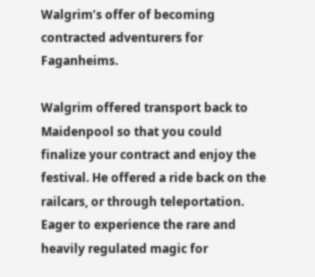Walgrim’s offer of becoming contracted adventurers for Faganheims.

Walgrim offered transport back to Maidenpool so that you could finalize your contract and enjoy the festival. He offered a ride back on the railcars, or through teleportation. Eager to experience the rare and heavily regulated magic for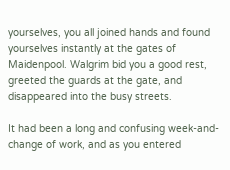yourselves, you all joined hands and found yourselves instantly at the gates of Maidenpool. Walgrim bid you a good rest, greeted the guards at the gate, and disappeared into the busy streets.

It had been a long and confusing week-and-change of work, and as you entered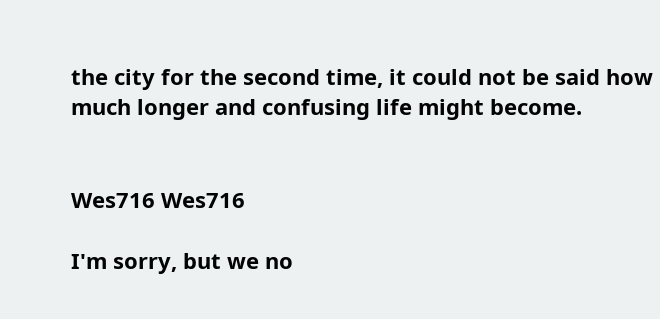the city for the second time, it could not be said how much longer and confusing life might become.


Wes716 Wes716

I'm sorry, but we no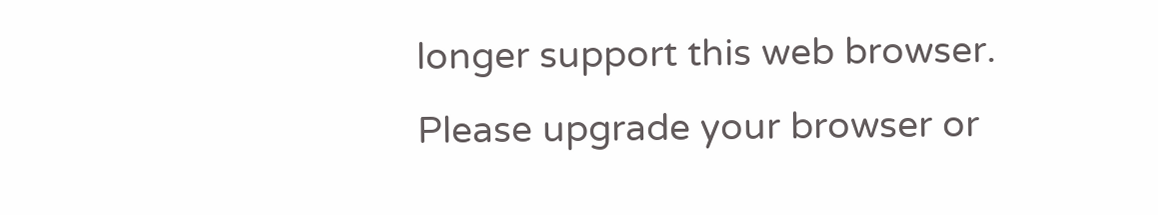longer support this web browser. Please upgrade your browser or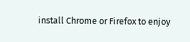install Chrome or Firefox to enjoy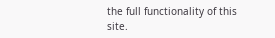the full functionality of this site.